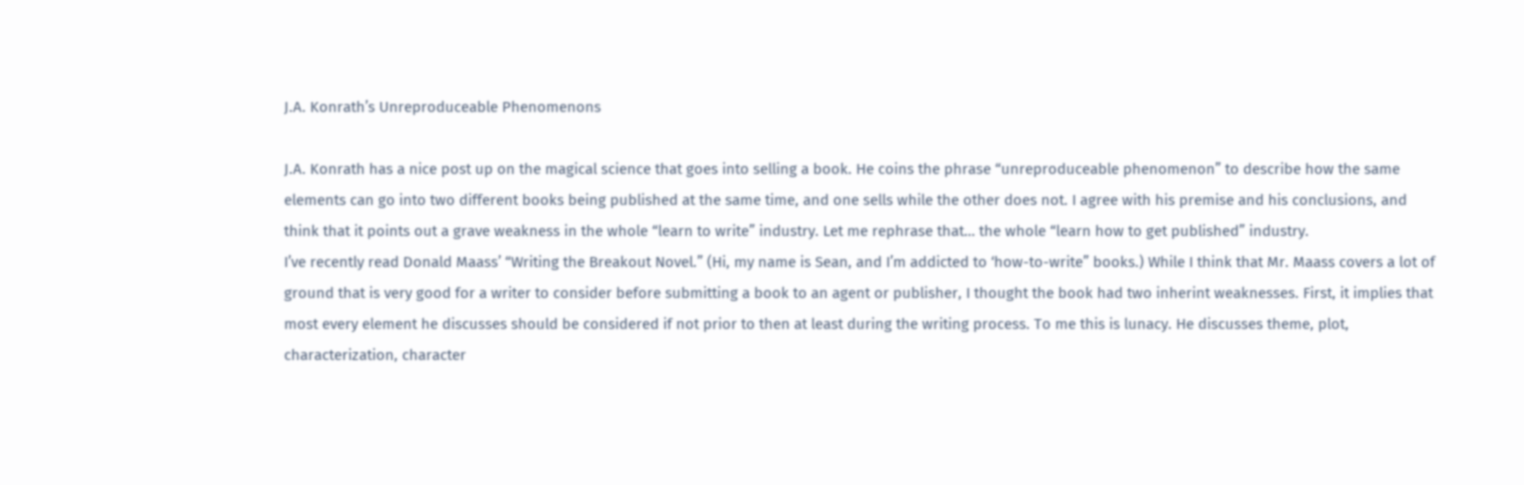J.A. Konrath’s Unreproduceable Phenomenons

J.A. Konrath has a nice post up on the magical science that goes into selling a book. He coins the phrase “unreproduceable phenomenon” to describe how the same elements can go into two different books being published at the same time, and one sells while the other does not. I agree with his premise and his conclusions, and think that it points out a grave weakness in the whole “learn to write” industry. Let me rephrase that… the whole “learn how to get published” industry.
I’ve recently read Donald Maass’ “Writing the Breakout Novel.” (Hi, my name is Sean, and I’m addicted to ‘how-to-write” books.) While I think that Mr. Maass covers a lot of ground that is very good for a writer to consider before submitting a book to an agent or publisher, I thought the book had two inherint weaknesses. First, it implies that most every element he discusses should be considered if not prior to then at least during the writing process. To me this is lunacy. He discusses theme, plot, characterization, character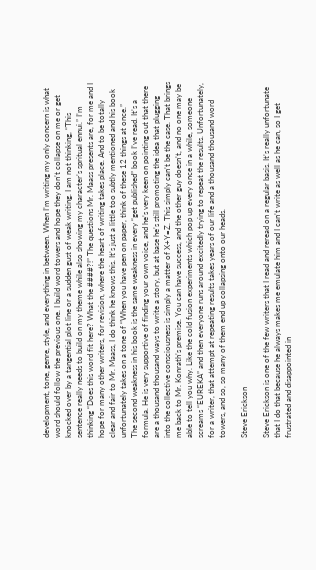development, tone, genre, style, and everything in between. When I’m writing my only concern is what word should follow the previous one. I build word towers and hope they don’t collapse on me or get knocked over by a tangential plot line or a sudden gust of weak writing. I am not thinking, “This sentence really needs to build on my theme while also showing my character’s spritual ennui.” I’m thinking “Does this word fit here? What the ####?!” The questions Mr. Maass presents are, for me and I hope for many other writers, for revision, where the heart of writing takes place. And to be totally clear and fair to Mr. Maass, I do think he knows this. It’s just a little too subtly mentioned and his book unfortunately takes on a tone of “When you have pen on paper, think of these 12 things at once.”
The second weakness in his book is the same weakness in every “get published” book I’ve read. It’s a formula. He is very supportive of finding your own voice, and he’s very keen on pointing out that there are a thousand thousand ways to write a story, but at base he’s still promoting the idea that plugging into the collective consciousness is simply a matter of X+Y=Z. This simply can’t be the case. That brings me back to Mr. Konrath’s premise. You can have success, and the other guy doesn’t, and no one may be able to tell you why. Like the cold fusion experiments which pop up every once in a while, someone screams “EUREKA” and then everyone runs around excitedly trying to repeat the results. Unfortunately, for a writer, that attempt at repeating results takes years of our life and a thousand thousand word towers, and so, so many of them end up collapsing onto our heads.

Steve Erickson

Steve Erickson is one of the few writers that I read and reread on a regular basis. It’s really unfortunate that I do that because he always makes me emulate him and I can’t write as well as he can, so I get frustrated and disappointed in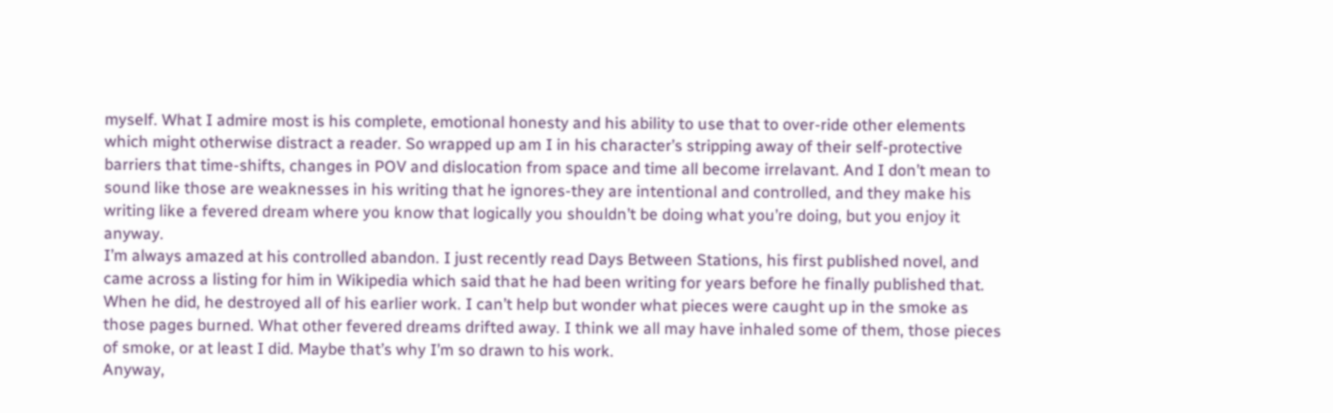myself. What I admire most is his complete, emotional honesty and his ability to use that to over-ride other elements which might otherwise distract a reader. So wrapped up am I in his character’s stripping away of their self-protective barriers that time-shifts, changes in POV and dislocation from space and time all become irrelavant. And I don’t mean to sound like those are weaknesses in his writing that he ignores-they are intentional and controlled, and they make his writing like a fevered dream where you know that logically you shouldn’t be doing what you’re doing, but you enjoy it anyway.
I’m always amazed at his controlled abandon. I just recently read Days Between Stations, his first published novel, and came across a listing for him in Wikipedia which said that he had been writing for years before he finally published that. When he did, he destroyed all of his earlier work. I can’t help but wonder what pieces were caught up in the smoke as those pages burned. What other fevered dreams drifted away. I think we all may have inhaled some of them, those pieces of smoke, or at least I did. Maybe that’s why I’m so drawn to his work.
Anyway,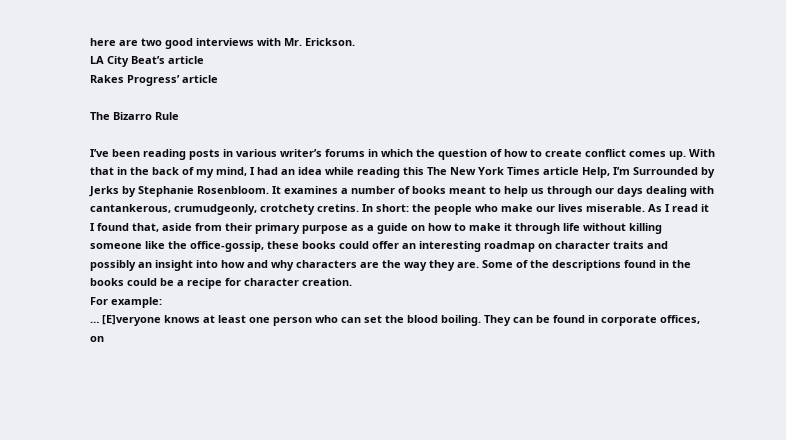here are two good interviews with Mr. Erickson.
LA City Beat’s article
Rakes Progress’ article

The Bizarro Rule

I’ve been reading posts in various writer’s forums in which the question of how to create conflict comes up. With that in the back of my mind, I had an idea while reading this The New York Times article Help, I’m Surrounded by Jerks by Stephanie Rosenbloom. It examines a number of books meant to help us through our days dealing with cantankerous, crumudgeonly, crotchety cretins. In short: the people who make our lives miserable. As I read it I found that, aside from their primary purpose as a guide on how to make it through life without killing someone like the office-gossip, these books could offer an interesting roadmap on character traits and possibly an insight into how and why characters are the way they are. Some of the descriptions found in the books could be a recipe for character creation.
For example:
… [E]veryone knows at least one person who can set the blood boiling. They can be found in corporate offices, on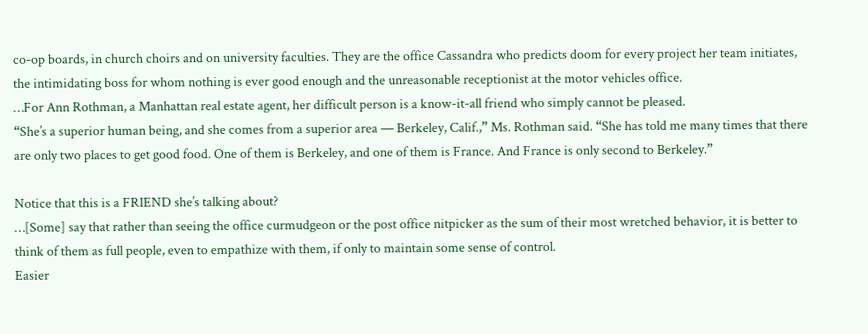co-op boards, in church choirs and on university faculties. They are the office Cassandra who predicts doom for every project her team initiates, the intimidating boss for whom nothing is ever good enough and the unreasonable receptionist at the motor vehicles office.
…For Ann Rothman, a Manhattan real estate agent, her difficult person is a know-it-all friend who simply cannot be pleased.
“She’s a superior human being, and she comes from a superior area — Berkeley, Calif.,” Ms. Rothman said. “She has told me many times that there are only two places to get good food. One of them is Berkeley, and one of them is France. And France is only second to Berkeley.”

Notice that this is a FRIEND she’s talking about?
…[Some] say that rather than seeing the office curmudgeon or the post office nitpicker as the sum of their most wretched behavior, it is better to think of them as full people, even to empathize with them, if only to maintain some sense of control.
Easier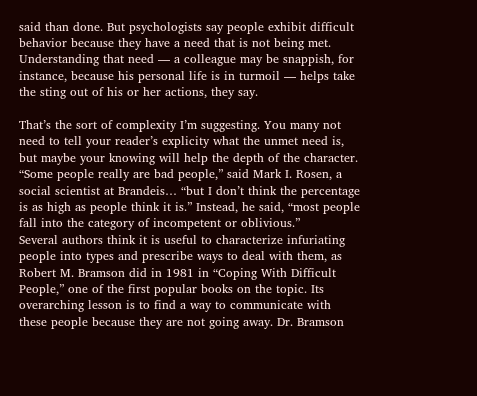said than done. But psychologists say people exhibit difficult behavior because they have a need that is not being met. Understanding that need — a colleague may be snappish, for instance, because his personal life is in turmoil — helps take the sting out of his or her actions, they say.

That’s the sort of complexity I’m suggesting. You many not need to tell your reader’s explicity what the unmet need is, but maybe your knowing will help the depth of the character.
“Some people really are bad people,” said Mark I. Rosen, a social scientist at Brandeis… “but I don’t think the percentage is as high as people think it is.” Instead, he said, “most people fall into the category of incompetent or oblivious.”
Several authors think it is useful to characterize infuriating people into types and prescribe ways to deal with them, as Robert M. Bramson did in 1981 in “Coping With Difficult People,” one of the first popular books on the topic. Its overarching lesson is to find a way to communicate with these people because they are not going away. Dr. Bramson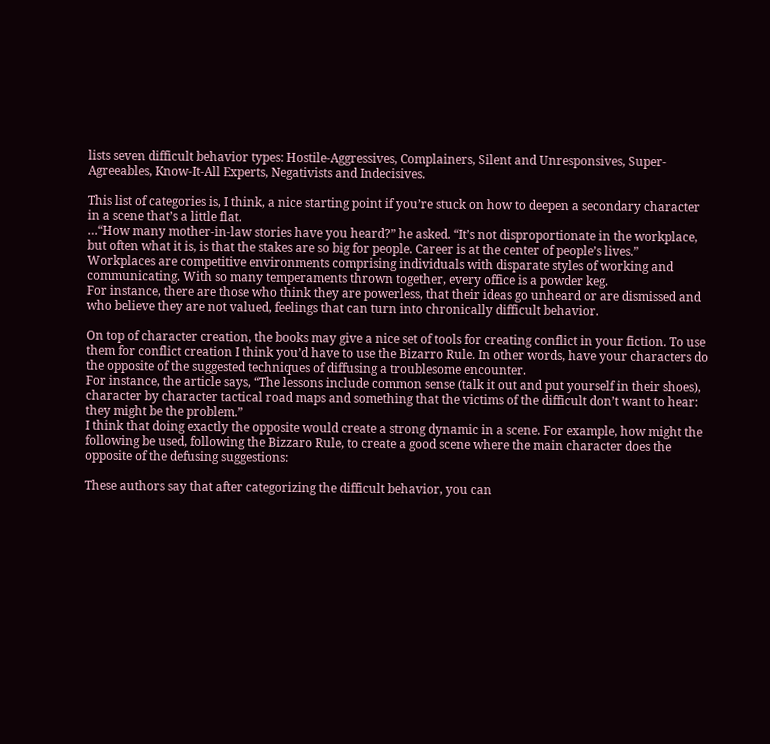lists seven difficult behavior types: Hostile-Aggressives, Complainers, Silent and Unresponsives, Super-Agreeables, Know-It-All Experts, Negativists and Indecisives.

This list of categories is, I think, a nice starting point if you’re stuck on how to deepen a secondary character in a scene that’s a little flat.
…“How many mother-in-law stories have you heard?” he asked. “It’s not disproportionate in the workplace, but often what it is, is that the stakes are so big for people. Career is at the center of people’s lives.”
Workplaces are competitive environments comprising individuals with disparate styles of working and communicating. With so many temperaments thrown together, every office is a powder keg.
For instance, there are those who think they are powerless, that their ideas go unheard or are dismissed and who believe they are not valued, feelings that can turn into chronically difficult behavior.

On top of character creation, the books may give a nice set of tools for creating conflict in your fiction. To use them for conflict creation I think you’d have to use the Bizarro Rule. In other words, have your characters do the opposite of the suggested techniques of diffusing a troublesome encounter.
For instance, the article says, “The lessons include common sense (talk it out and put yourself in their shoes), character by character tactical road maps and something that the victims of the difficult don’t want to hear: they might be the problem.”
I think that doing exactly the opposite would create a strong dynamic in a scene. For example, how might the following be used, following the Bizzaro Rule, to create a good scene where the main character does the opposite of the defusing suggestions:

These authors say that after categorizing the difficult behavior, you can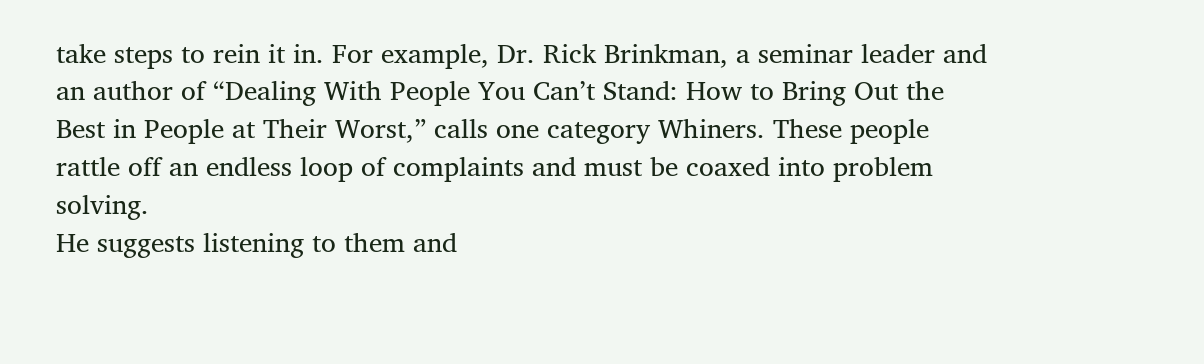take steps to rein it in. For example, Dr. Rick Brinkman, a seminar leader and an author of “Dealing With People You Can’t Stand: How to Bring Out the Best in People at Their Worst,” calls one category Whiners. These people rattle off an endless loop of complaints and must be coaxed into problem solving.
He suggests listening to them and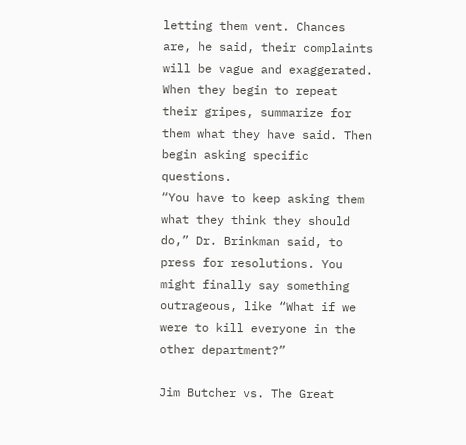letting them vent. Chances are, he said, their complaints will be vague and exaggerated. When they begin to repeat their gripes, summarize for them what they have said. Then begin asking specific questions.
“You have to keep asking them what they think they should do,” Dr. Brinkman said, to press for resolutions. You might finally say something outrageous, like “What if we were to kill everyone in the other department?”

Jim Butcher vs. The Great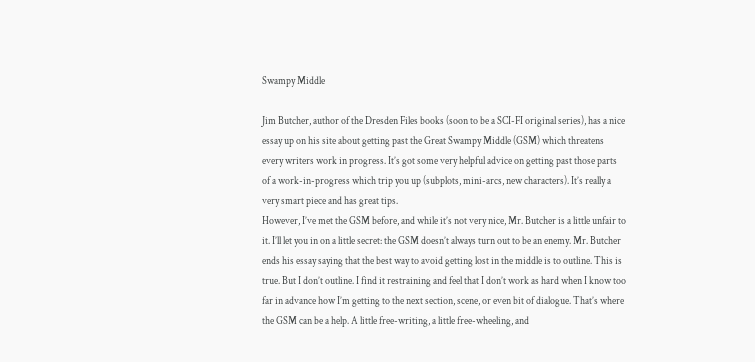Swampy Middle

Jim Butcher, author of the Dresden Files books (soon to be a SCI-FI original series), has a nice essay up on his site about getting past the Great Swampy Middle (GSM) which threatens every writers work in progress. It’s got some very helpful advice on getting past those parts of a work-in-progress which trip you up (subplots, mini-arcs, new characters). It’s really a very smart piece and has great tips.
However, I’ve met the GSM before, and while it’s not very nice, Mr. Butcher is a little unfair to it. I’ll let you in on a little secret: the GSM doesn’t always turn out to be an enemy. Mr. Butcher ends his essay saying that the best way to avoid getting lost in the middle is to outline. This is true. But I don’t outline. I find it restraining and feel that I don’t work as hard when I know too far in advance how I’m getting to the next section, scene, or even bit of dialogue. That’s where the GSM can be a help. A little free-writing, a little free-wheeling, and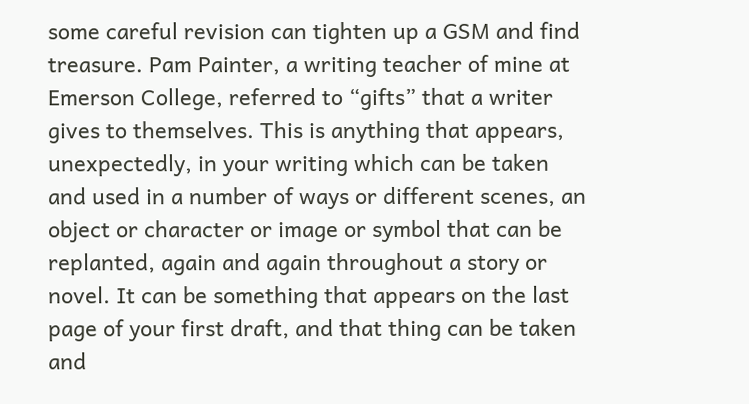some careful revision can tighten up a GSM and find treasure. Pam Painter, a writing teacher of mine at Emerson College, referred to “gifts” that a writer gives to themselves. This is anything that appears, unexpectedly, in your writing which can be taken and used in a number of ways or different scenes, an object or character or image or symbol that can be replanted, again and again throughout a story or novel. It can be something that appears on the last page of your first draft, and that thing can be taken and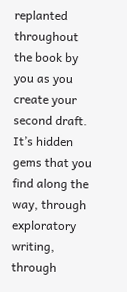replanted throughout the book by you as you create your second draft. It’s hidden gems that you find along the way, through exploratory writing, through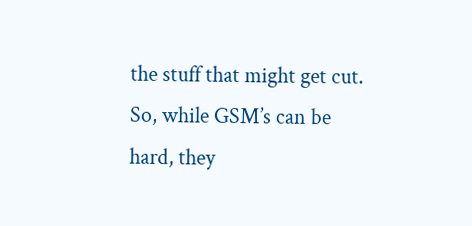the stuff that might get cut. So, while GSM’s can be hard, they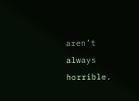aren’t always horrible.